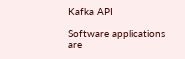Kafka API

Software applications are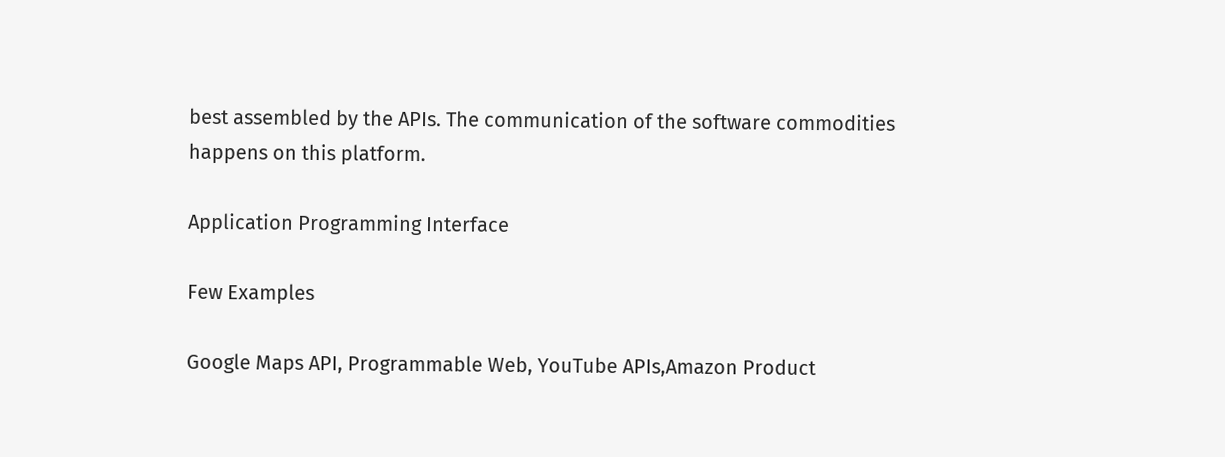best assembled by the APIs. The communication of the software commodities happens on this platform.

Application Programming Interface

Few Examples

Google Maps API, Programmable Web, YouTube APIs,Amazon Product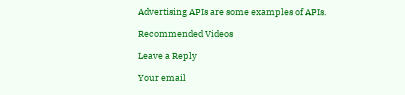Advertising APIs are some examples of APIs.

Recommended Videos

Leave a Reply

Your email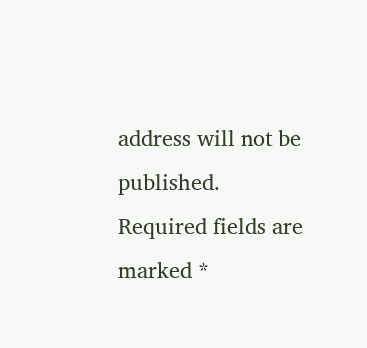address will not be published. Required fields are marked *